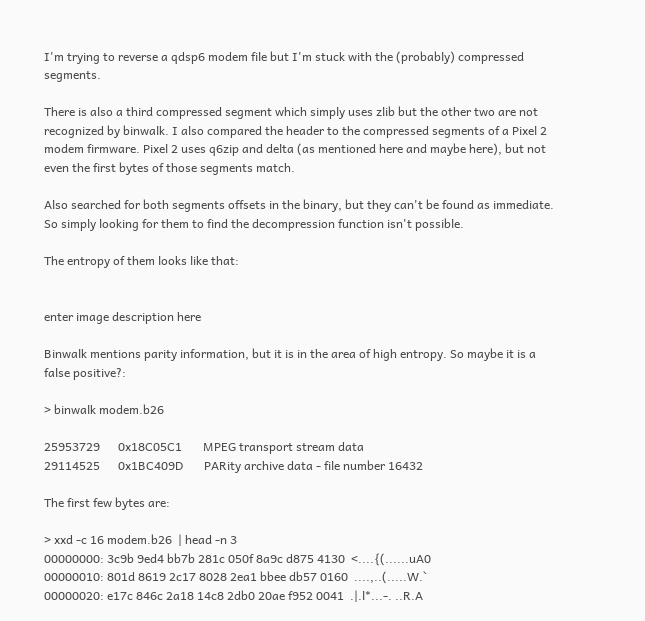I'm trying to reverse a qdsp6 modem file but I'm stuck with the (probably) compressed segments.

There is also a third compressed segment which simply uses zlib but the other two are not recognized by binwalk. I also compared the header to the compressed segments of a Pixel 2 modem firmware. Pixel 2 uses q6zip and delta (as mentioned here and maybe here), but not even the first bytes of those segments match.

Also searched for both segments offsets in the binary, but they can't be found as immediate. So simply looking for them to find the decompression function isn't possible.

The entropy of them looks like that:


enter image description here

Binwalk mentions parity information, but it is in the area of high entropy. So maybe it is a false positive?:

> binwalk modem.b26

25953729      0x18C05C1       MPEG transport stream data
29114525      0x1BC409D       PARity archive data - file number 16432

The first few bytes are:

> xxd -c 16 modem.b26  | head -n 3
00000000: 3c9b 9ed4 bb7b 281c 050f 8a9c d875 4130  <....{(......uA0
00000010: 801d 8619 2c17 8028 2ea1 bbee db57 0160  ....,..(.....W.`
00000020: e17c 846c 2a18 14c8 2db0 20ae f952 0041  .|.l*...-. ..R.A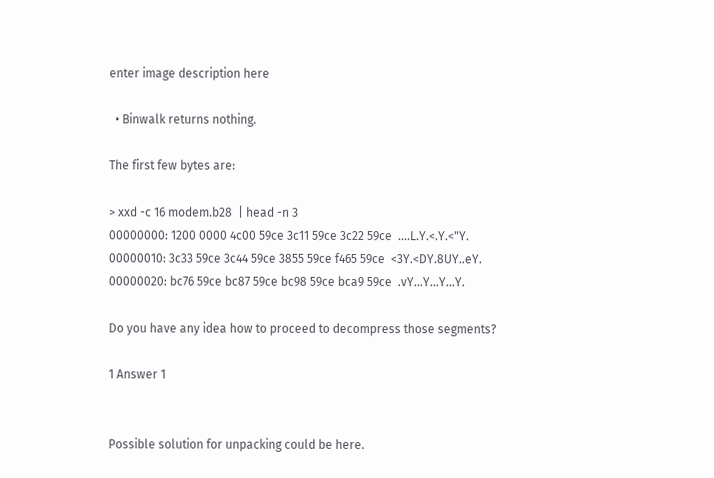enter image description here

  • Binwalk returns nothing.

The first few bytes are:

> xxd -c 16 modem.b28  | head -n 3
00000000: 1200 0000 4c00 59ce 3c11 59ce 3c22 59ce  ....L.Y.<.Y.<"Y.
00000010: 3c33 59ce 3c44 59ce 3855 59ce f465 59ce  <3Y.<DY.8UY..eY.
00000020: bc76 59ce bc87 59ce bc98 59ce bca9 59ce  .vY...Y...Y...Y.

Do you have any idea how to proceed to decompress those segments?

1 Answer 1


Possible solution for unpacking could be here.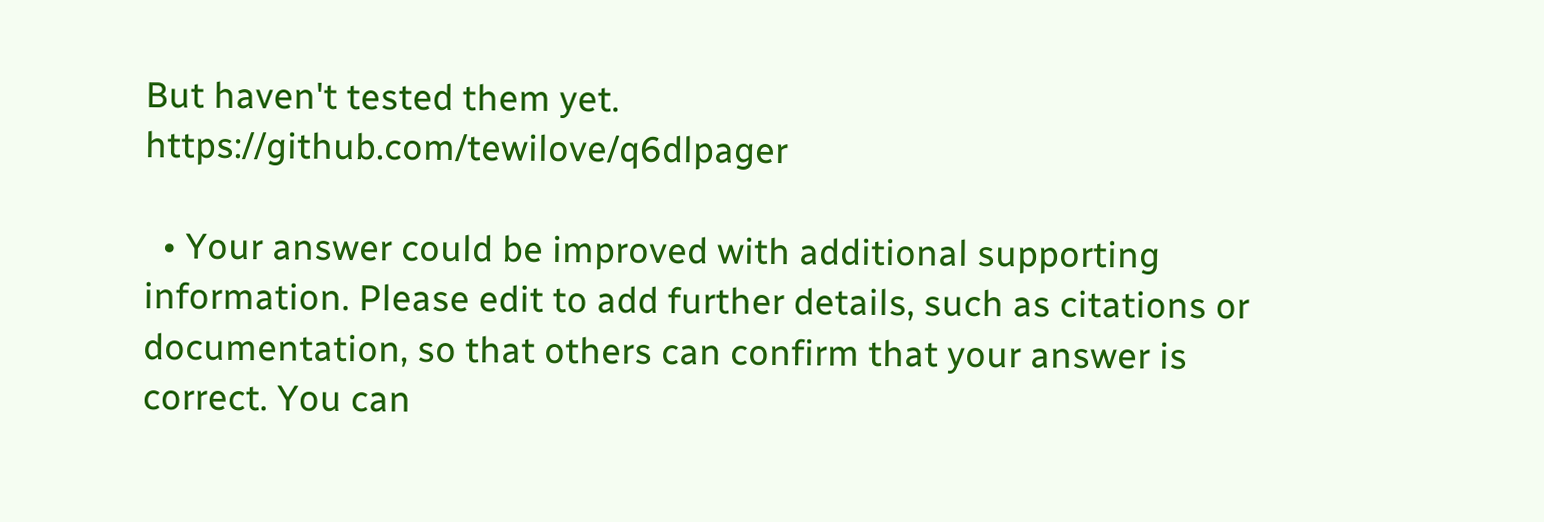But haven't tested them yet. https://github.com/tewilove/q6dlpager

  • Your answer could be improved with additional supporting information. Please edit to add further details, such as citations or documentation, so that others can confirm that your answer is correct. You can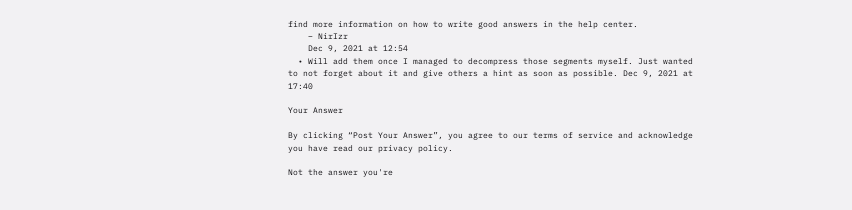find more information on how to write good answers in the help center.
    – NirIzr
    Dec 9, 2021 at 12:54
  • Will add them once I managed to decompress those segments myself. Just wanted to not forget about it and give others a hint as soon as possible. Dec 9, 2021 at 17:40

Your Answer

By clicking “Post Your Answer”, you agree to our terms of service and acknowledge you have read our privacy policy.

Not the answer you're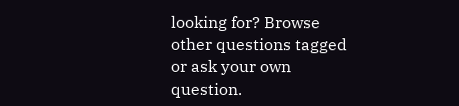looking for? Browse other questions tagged or ask your own question.